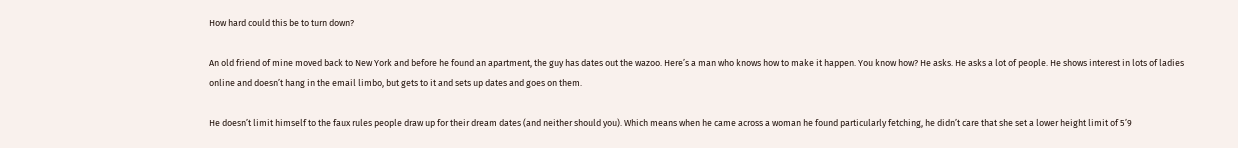How hard could this be to turn down?

An old friend of mine moved back to New York and before he found an apartment, the guy has dates out the wazoo. Here’s a man who knows how to make it happen. You know how? He asks. He asks a lot of people. He shows interest in lots of ladies online and doesn’t hang in the email limbo, but gets to it and sets up dates and goes on them.

He doesn’t limit himself to the faux rules people draw up for their dream dates (and neither should you). Which means when he came across a woman he found particularly fetching, he didn’t care that she set a lower height limit of 5’9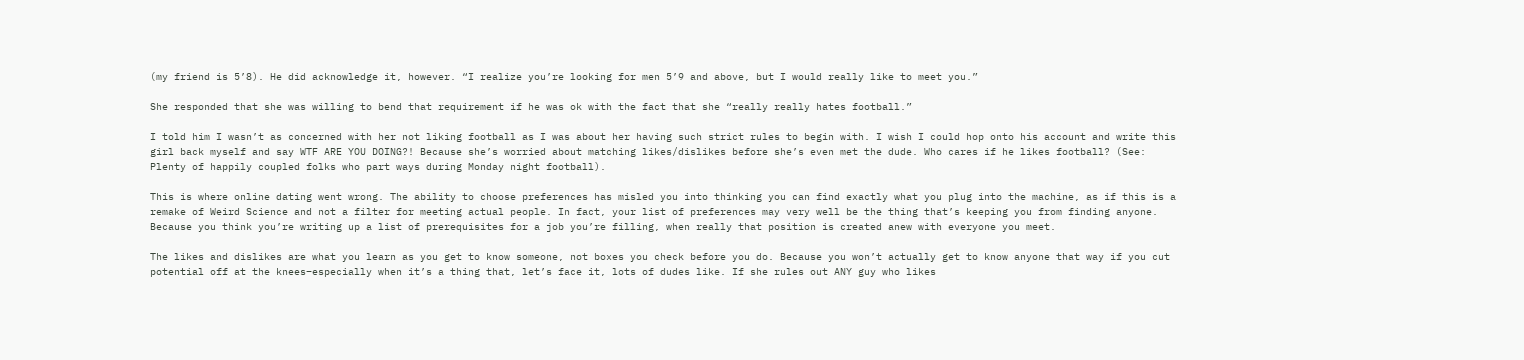(my friend is 5’8). He did acknowledge it, however. “I realize you’re looking for men 5’9 and above, but I would really like to meet you.”

She responded that she was willing to bend that requirement if he was ok with the fact that she “really really hates football.”

I told him I wasn’t as concerned with her not liking football as I was about her having such strict rules to begin with. I wish I could hop onto his account and write this girl back myself and say WTF ARE YOU DOING?! Because she’s worried about matching likes/dislikes before she’s even met the dude. Who cares if he likes football? (See: Plenty of happily coupled folks who part ways during Monday night football).

This is where online dating went wrong. The ability to choose preferences has misled you into thinking you can find exactly what you plug into the machine, as if this is a remake of Weird Science and not a filter for meeting actual people. In fact, your list of preferences may very well be the thing that’s keeping you from finding anyone. Because you think you’re writing up a list of prerequisites for a job you’re filling, when really that position is created anew with everyone you meet.

The likes and dislikes are what you learn as you get to know someone, not boxes you check before you do. Because you won’t actually get to know anyone that way if you cut potential off at the knees–especially when it’s a thing that, let’s face it, lots of dudes like. If she rules out ANY guy who likes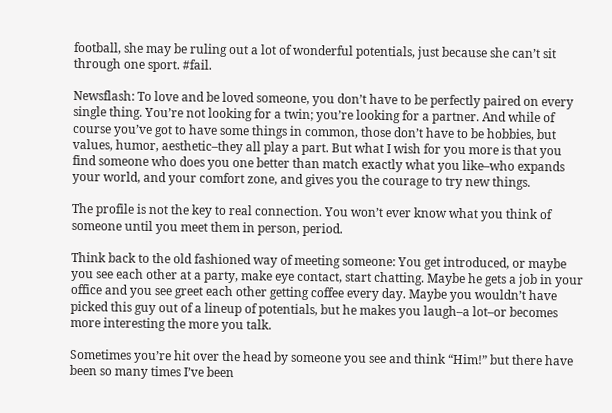football, she may be ruling out a lot of wonderful potentials, just because she can’t sit through one sport. #fail.

Newsflash: To love and be loved someone, you don’t have to be perfectly paired on every single thing. You’re not looking for a twin; you’re looking for a partner. And while of course you’ve got to have some things in common, those don’t have to be hobbies, but values, humor, aesthetic–they all play a part. But what I wish for you more is that you find someone who does you one better than match exactly what you like–who expands your world, and your comfort zone, and gives you the courage to try new things.

The profile is not the key to real connection. You won’t ever know what you think of someone until you meet them in person, period.

Think back to the old fashioned way of meeting someone: You get introduced, or maybe you see each other at a party, make eye contact, start chatting. Maybe he gets a job in your office and you see greet each other getting coffee every day. Maybe you wouldn’t have picked this guy out of a lineup of potentials, but he makes you laugh–a lot–or becomes more interesting the more you talk.

Sometimes you’re hit over the head by someone you see and think “Him!” but there have been so many times I’ve been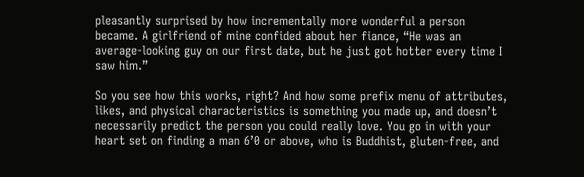pleasantly surprised by how incrementally more wonderful a person became. A girlfriend of mine confided about her fiance, “He was an average-looking guy on our first date, but he just got hotter every time I saw him.”

So you see how this works, right? And how some prefix menu of attributes, likes, and physical characteristics is something you made up, and doesn’t necessarily predict the person you could really love. You go in with your heart set on finding a man 6’0 or above, who is Buddhist, gluten-free, and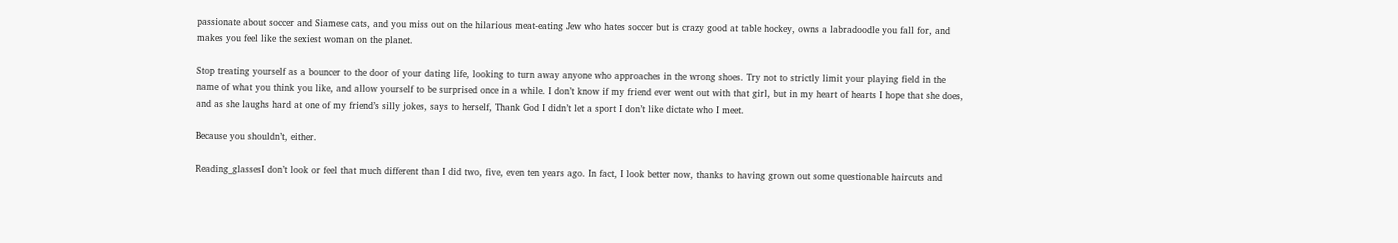passionate about soccer and Siamese cats, and you miss out on the hilarious meat-eating Jew who hates soccer but is crazy good at table hockey, owns a labradoodle you fall for, and makes you feel like the sexiest woman on the planet.

Stop treating yourself as a bouncer to the door of your dating life, looking to turn away anyone who approaches in the wrong shoes. Try not to strictly limit your playing field in the name of what you think you like, and allow yourself to be surprised once in a while. I don’t know if my friend ever went out with that girl, but in my heart of hearts I hope that she does, and as she laughs hard at one of my friend’s silly jokes, says to herself, Thank God I didn’t let a sport I don’t like dictate who I meet.

Because you shouldn’t, either.

Reading_glassesI don’t look or feel that much different than I did two, five, even ten years ago. In fact, I look better now, thanks to having grown out some questionable haircuts and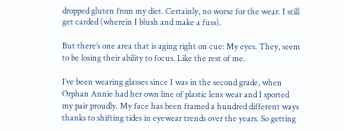dropped gluten from my diet. Certainly, no worse for the wear. I still get carded (wherein I blush and make a fuss).

But there’s one area that is aging right on cue: My eyes. They, seem to be losing their ability to focus. Like the rest of me.

I’ve been wearing glasses since I was in the second grade, when Orphan Annie had her own line of plastic lens wear and I sported my pair proudly. My face has been framed a hundred different ways thanks to shifting tides in eyewear trends over the years. So getting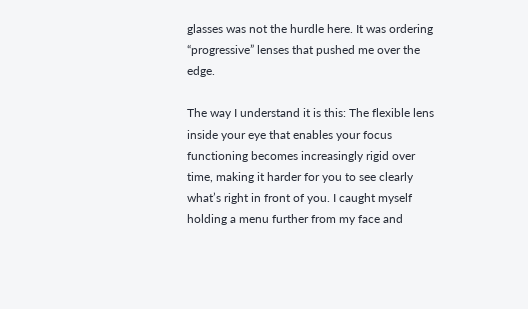glasses was not the hurdle here. It was ordering “progressive” lenses that pushed me over the edge.

The way I understand it is this: The flexible lens inside your eye that enables your focus functioning becomes increasingly rigid over time, making it harder for you to see clearly what’s right in front of you. I caught myself holding a menu further from my face and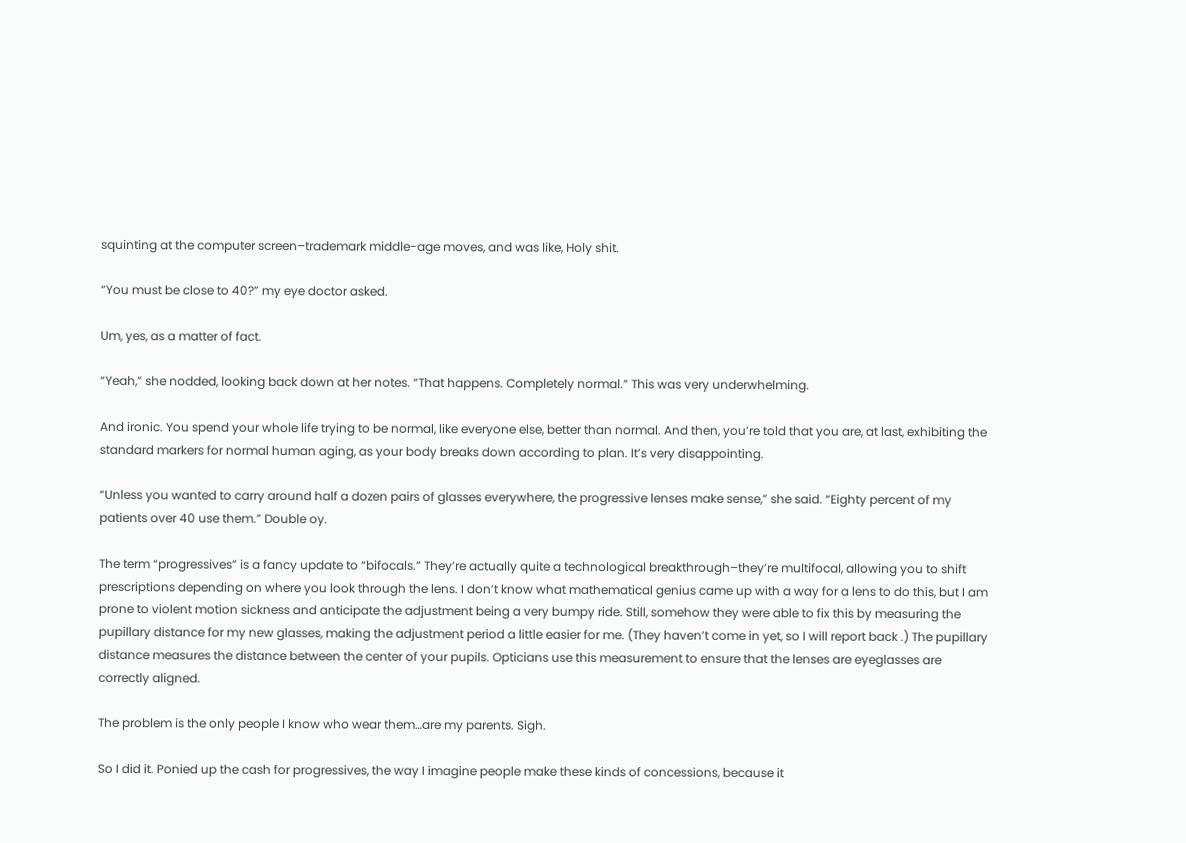squinting at the computer screen–trademark middle-age moves, and was like, Holy shit.

“You must be close to 40?” my eye doctor asked.

Um, yes, as a matter of fact.

“Yeah,” she nodded, looking back down at her notes. “That happens. Completely normal.” This was very underwhelming.

And ironic. You spend your whole life trying to be normal, like everyone else, better than normal. And then, you’re told that you are, at last, exhibiting the standard markers for normal human aging, as your body breaks down according to plan. It’s very disappointing.

“Unless you wanted to carry around half a dozen pairs of glasses everywhere, the progressive lenses make sense,” she said. “Eighty percent of my patients over 40 use them.” Double oy.

The term “progressives” is a fancy update to “bifocals.” They’re actually quite a technological breakthrough–they’re multifocal, allowing you to shift prescriptions depending on where you look through the lens. I don’t know what mathematical genius came up with a way for a lens to do this, but I am prone to violent motion sickness and anticipate the adjustment being a very bumpy ride. Still, somehow they were able to fix this by measuring the pupillary distance for my new glasses, making the adjustment period a little easier for me. (They haven’t come in yet, so I will report back .) The pupillary distance measures the distance between the center of your pupils. Opticians use this measurement to ensure that the lenses are eyeglasses are correctly aligned.

The problem is the only people I know who wear them…are my parents. Sigh.

So I did it. Ponied up the cash for progressives, the way I imagine people make these kinds of concessions, because it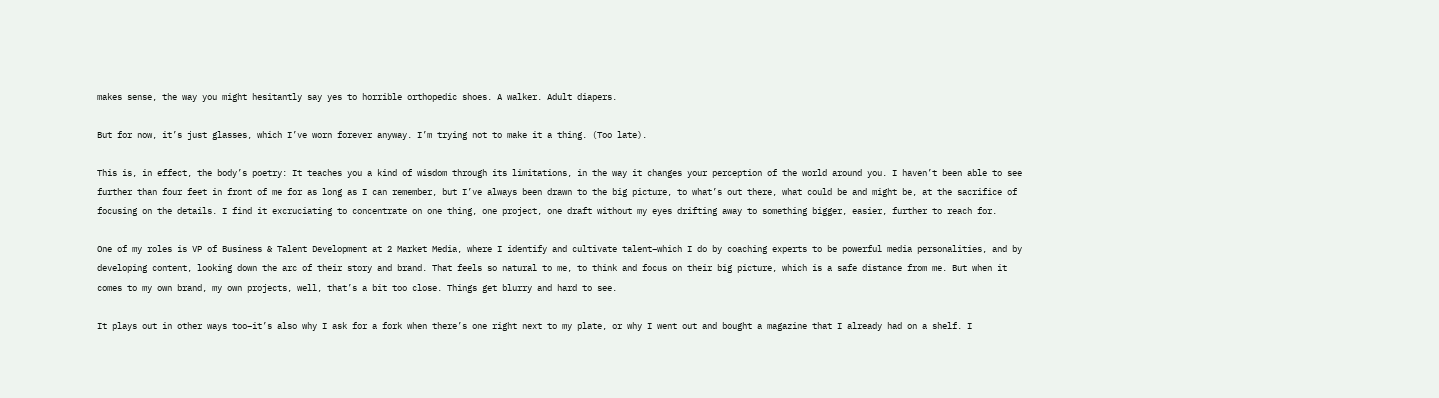makes sense, the way you might hesitantly say yes to horrible orthopedic shoes. A walker. Adult diapers.

But for now, it’s just glasses, which I’ve worn forever anyway. I’m trying not to make it a thing. (Too late).

This is, in effect, the body’s poetry: It teaches you a kind of wisdom through its limitations, in the way it changes your perception of the world around you. I haven’t been able to see further than four feet in front of me for as long as I can remember, but I’ve always been drawn to the big picture, to what’s out there, what could be and might be, at the sacrifice of focusing on the details. I find it excruciating to concentrate on one thing, one project, one draft without my eyes drifting away to something bigger, easier, further to reach for.

One of my roles is VP of Business & Talent Development at 2 Market Media, where I identify and cultivate talent–which I do by coaching experts to be powerful media personalities, and by developing content, looking down the arc of their story and brand. That feels so natural to me, to think and focus on their big picture, which is a safe distance from me. But when it comes to my own brand, my own projects, well, that’s a bit too close. Things get blurry and hard to see.

It plays out in other ways too–it’s also why I ask for a fork when there’s one right next to my plate, or why I went out and bought a magazine that I already had on a shelf. I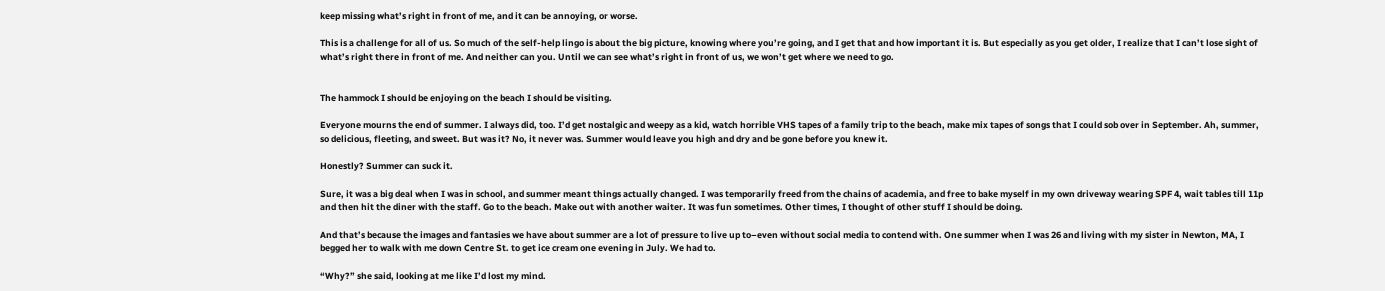keep missing what’s right in front of me, and it can be annoying, or worse.

This is a challenge for all of us. So much of the self-help lingo is about the big picture, knowing where you’re going, and I get that and how important it is. But especially as you get older, I realize that I can’t lose sight of what’s right there in front of me. And neither can you. Until we can see what’s right in front of us, we won’t get where we need to go.


The hammock I should be enjoying on the beach I should be visiting.

Everyone mourns the end of summer. I always did, too. I’d get nostalgic and weepy as a kid, watch horrible VHS tapes of a family trip to the beach, make mix tapes of songs that I could sob over in September. Ah, summer, so delicious, fleeting, and sweet. But was it? No, it never was. Summer would leave you high and dry and be gone before you knew it.

Honestly? Summer can suck it.

Sure, it was a big deal when I was in school, and summer meant things actually changed. I was temporarily freed from the chains of academia, and free to bake myself in my own driveway wearing SPF 4, wait tables till 11p and then hit the diner with the staff. Go to the beach. Make out with another waiter. It was fun sometimes. Other times, I thought of other stuff I should be doing.

And that’s because the images and fantasies we have about summer are a lot of pressure to live up to–even without social media to contend with. One summer when I was 26 and living with my sister in Newton, MA, I begged her to walk with me down Centre St. to get ice cream one evening in July. We had to.

“Why?” she said, looking at me like I’d lost my mind.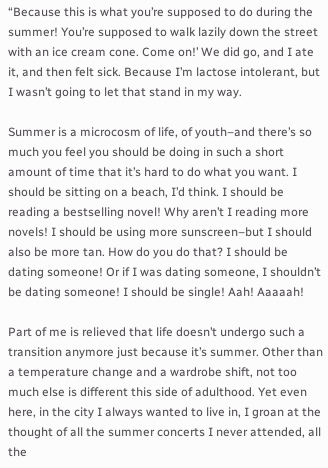“Because this is what you’re supposed to do during the summer! You’re supposed to walk lazily down the street with an ice cream cone. Come on!’ We did go, and I ate it, and then felt sick. Because I’m lactose intolerant, but I wasn’t going to let that stand in my way.

Summer is a microcosm of life, of youth–and there’s so much you feel you should be doing in such a short amount of time that it’s hard to do what you want. I should be sitting on a beach, I’d think. I should be reading a bestselling novel! Why aren’t I reading more novels! I should be using more sunscreen–but I should also be more tan. How do you do that? I should be dating someone! Or if I was dating someone, I shouldn’t be dating someone! I should be single! Aah! Aaaaah!

Part of me is relieved that life doesn’t undergo such a transition anymore just because it’s summer. Other than a temperature change and a wardrobe shift, not too much else is different this side of adulthood. Yet even here, in the city I always wanted to live in, I groan at the thought of all the summer concerts I never attended, all the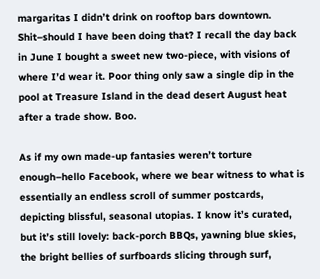margaritas I didn’t drink on rooftop bars downtown. Shit–should I have been doing that? I recall the day back in June I bought a sweet new two-piece, with visions of where I’d wear it. Poor thing only saw a single dip in the pool at Treasure Island in the dead desert August heat after a trade show. Boo.

As if my own made-up fantasies weren’t torture enough–hello Facebook, where we bear witness to what is essentially an endless scroll of summer postcards, depicting blissful, seasonal utopias. I know it’s curated, but it’s still lovely: back-porch BBQs, yawning blue skies, the bright bellies of surfboards slicing through surf,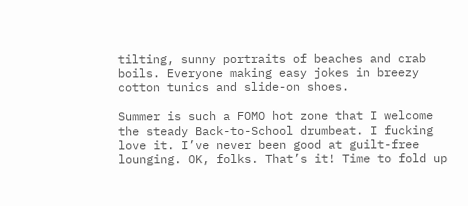tilting, sunny portraits of beaches and crab boils. Everyone making easy jokes in breezy cotton tunics and slide-on shoes.

Summer is such a FOMO hot zone that I welcome the steady Back-to-School drumbeat. I fucking love it. I’ve never been good at guilt-free lounging. OK, folks. That’s it! Time to fold up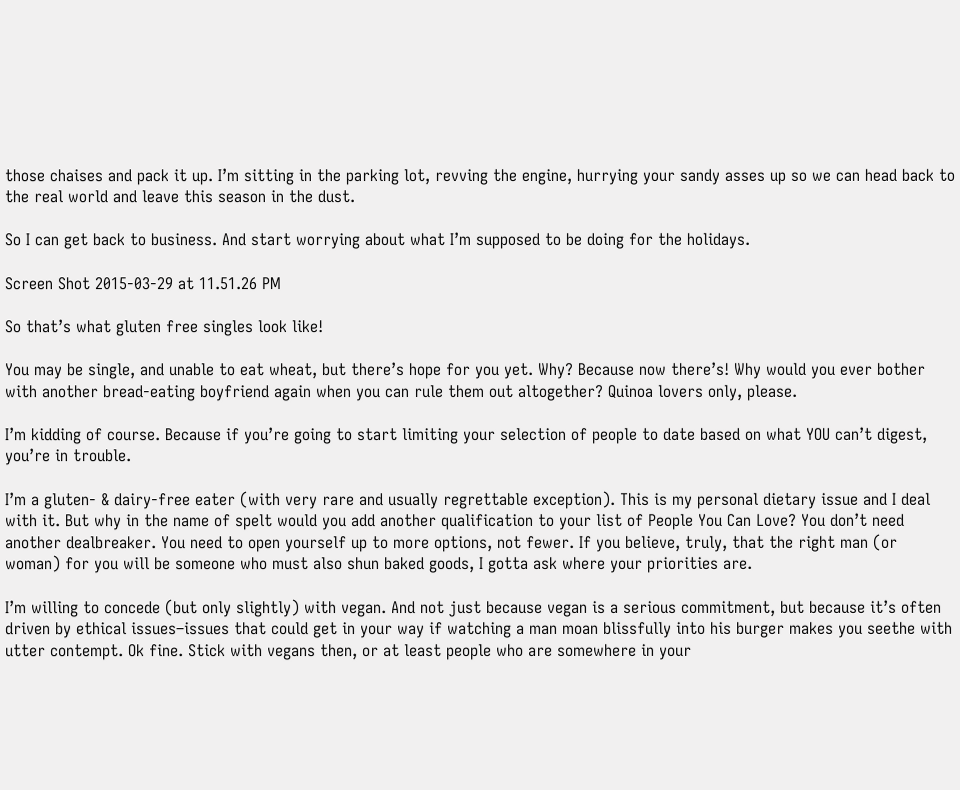those chaises and pack it up. I’m sitting in the parking lot, revving the engine, hurrying your sandy asses up so we can head back to the real world and leave this season in the dust.

So I can get back to business. And start worrying about what I’m supposed to be doing for the holidays.

Screen Shot 2015-03-29 at 11.51.26 PM

So that’s what gluten free singles look like!

You may be single, and unable to eat wheat, but there’s hope for you yet. Why? Because now there’s! Why would you ever bother with another bread-eating boyfriend again when you can rule them out altogether? Quinoa lovers only, please.

I’m kidding of course. Because if you’re going to start limiting your selection of people to date based on what YOU can’t digest, you’re in trouble.

I’m a gluten- & dairy-free eater (with very rare and usually regrettable exception). This is my personal dietary issue and I deal with it. But why in the name of spelt would you add another qualification to your list of People You Can Love? You don’t need another dealbreaker. You need to open yourself up to more options, not fewer. If you believe, truly, that the right man (or woman) for you will be someone who must also shun baked goods, I gotta ask where your priorities are.

I’m willing to concede (but only slightly) with vegan. And not just because vegan is a serious commitment, but because it’s often driven by ethical issues–issues that could get in your way if watching a man moan blissfully into his burger makes you seethe with utter contempt. Ok fine. Stick with vegans then, or at least people who are somewhere in your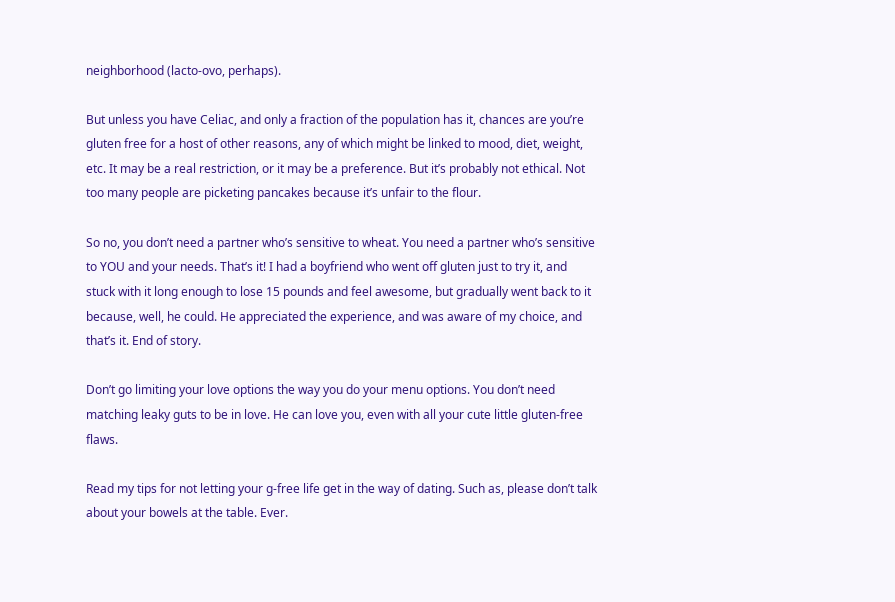neighborhood (lacto-ovo, perhaps).

But unless you have Celiac, and only a fraction of the population has it, chances are you’re gluten free for a host of other reasons, any of which might be linked to mood, diet, weight, etc. It may be a real restriction, or it may be a preference. But it’s probably not ethical. Not too many people are picketing pancakes because it’s unfair to the flour.

So no, you don’t need a partner who’s sensitive to wheat. You need a partner who’s sensitive to YOU and your needs. That’s it! I had a boyfriend who went off gluten just to try it, and stuck with it long enough to lose 15 pounds and feel awesome, but gradually went back to it because, well, he could. He appreciated the experience, and was aware of my choice, and that’s it. End of story.

Don’t go limiting your love options the way you do your menu options. You don’t need matching leaky guts to be in love. He can love you, even with all your cute little gluten-free flaws.

Read my tips for not letting your g-free life get in the way of dating. Such as, please don’t talk about your bowels at the table. Ever.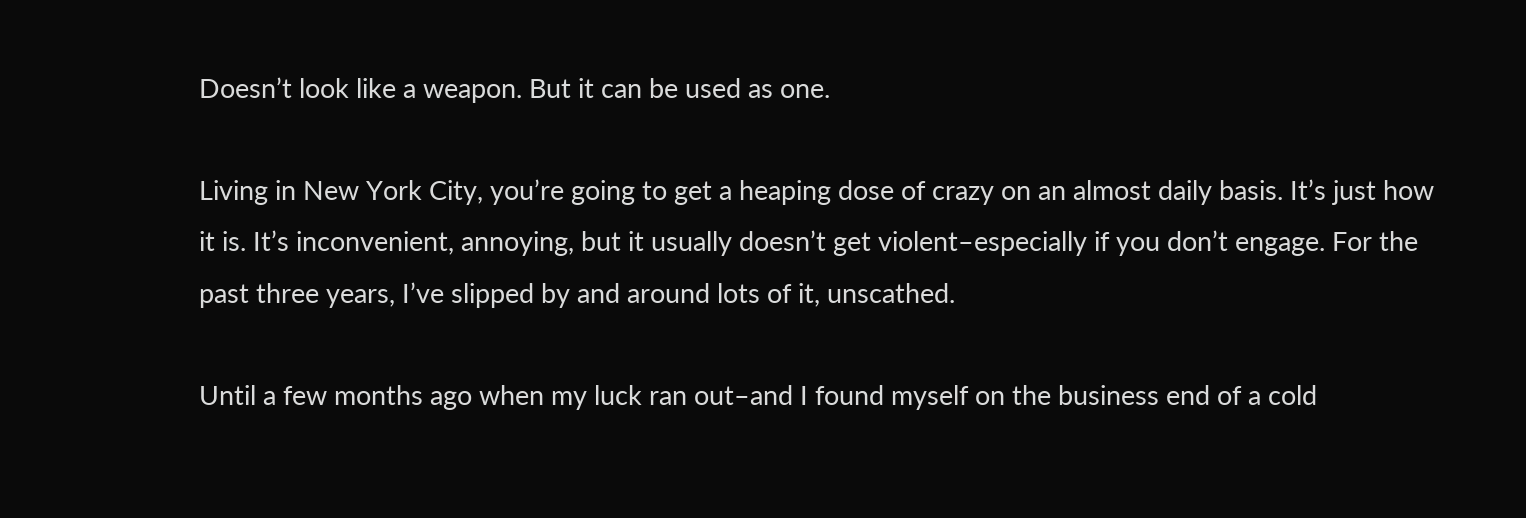Doesn’t look like a weapon. But it can be used as one.

Living in New York City, you’re going to get a heaping dose of crazy on an almost daily basis. It’s just how it is. It’s inconvenient, annoying, but it usually doesn’t get violent–especially if you don’t engage. For the past three years, I’ve slipped by and around lots of it, unscathed.

Until a few months ago when my luck ran out–and I found myself on the business end of a cold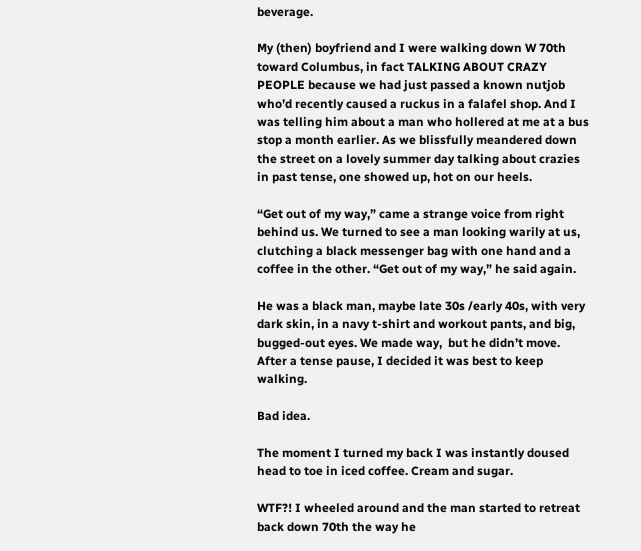beverage.

My (then) boyfriend and I were walking down W 70th toward Columbus, in fact TALKING ABOUT CRAZY PEOPLE because we had just passed a known nutjob who’d recently caused a ruckus in a falafel shop. And I was telling him about a man who hollered at me at a bus stop a month earlier. As we blissfully meandered down the street on a lovely summer day talking about crazies in past tense, one showed up, hot on our heels.

“Get out of my way,” came a strange voice from right behind us. We turned to see a man looking warily at us, clutching a black messenger bag with one hand and a coffee in the other. “Get out of my way,” he said again.

He was a black man, maybe late 30s /early 40s, with very dark skin, in a navy t-shirt and workout pants, and big, bugged-out eyes. We made way,  but he didn’t move.  After a tense pause, I decided it was best to keep walking.

Bad idea.

The moment I turned my back I was instantly doused head to toe in iced coffee. Cream and sugar.

WTF?! I wheeled around and the man started to retreat back down 70th the way he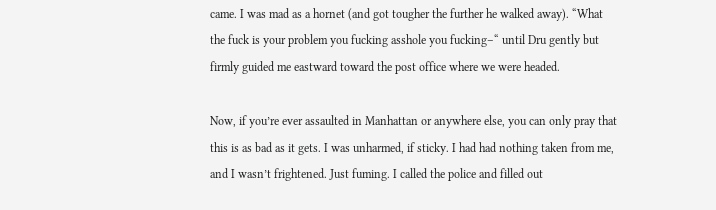came. I was mad as a hornet (and got tougher the further he walked away). “What the fuck is your problem you fucking asshole you fucking–“ until Dru gently but firmly guided me eastward toward the post office where we were headed.

Now, if you’re ever assaulted in Manhattan or anywhere else, you can only pray that this is as bad as it gets. I was unharmed, if sticky. I had had nothing taken from me, and I wasn’t frightened. Just fuming. I called the police and filled out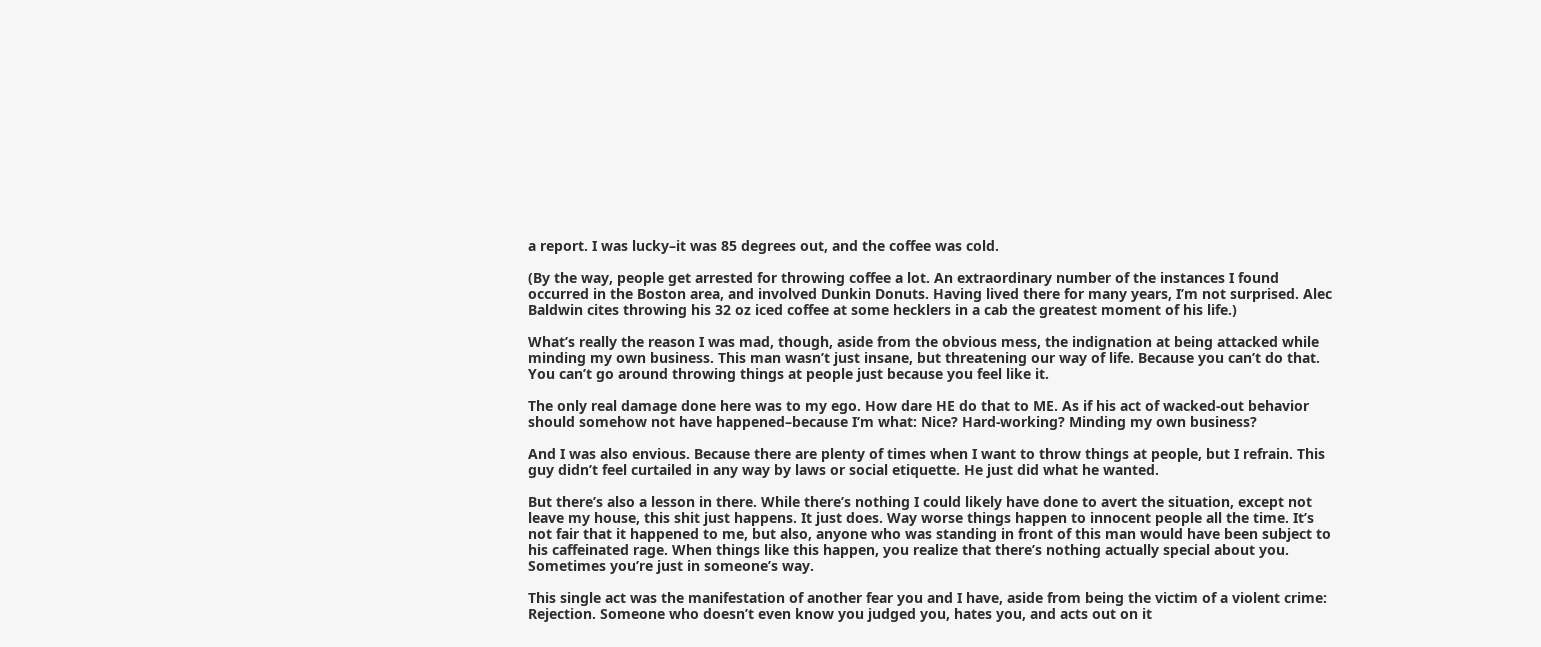a report. I was lucky–it was 85 degrees out, and the coffee was cold.

(By the way, people get arrested for throwing coffee a lot. An extraordinary number of the instances I found occurred in the Boston area, and involved Dunkin Donuts. Having lived there for many years, I’m not surprised. Alec Baldwin cites throwing his 32 oz iced coffee at some hecklers in a cab the greatest moment of his life.)

What’s really the reason I was mad, though, aside from the obvious mess, the indignation at being attacked while minding my own business. This man wasn’t just insane, but threatening our way of life. Because you can’t do that. You can’t go around throwing things at people just because you feel like it.

The only real damage done here was to my ego. How dare HE do that to ME. As if his act of wacked-out behavior should somehow not have happened–because I’m what: Nice? Hard-working? Minding my own business?

And I was also envious. Because there are plenty of times when I want to throw things at people, but I refrain. This guy didn’t feel curtailed in any way by laws or social etiquette. He just did what he wanted.

But there’s also a lesson in there. While there’s nothing I could likely have done to avert the situation, except not leave my house, this shit just happens. It just does. Way worse things happen to innocent people all the time. It’s not fair that it happened to me, but also, anyone who was standing in front of this man would have been subject to his caffeinated rage. When things like this happen, you realize that there’s nothing actually special about you. Sometimes you’re just in someone’s way.

This single act was the manifestation of another fear you and I have, aside from being the victim of a violent crime: Rejection. Someone who doesn’t even know you judged you, hates you, and acts out on it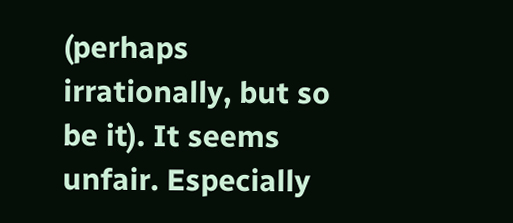(perhaps irrationally, but so be it). It seems unfair. Especially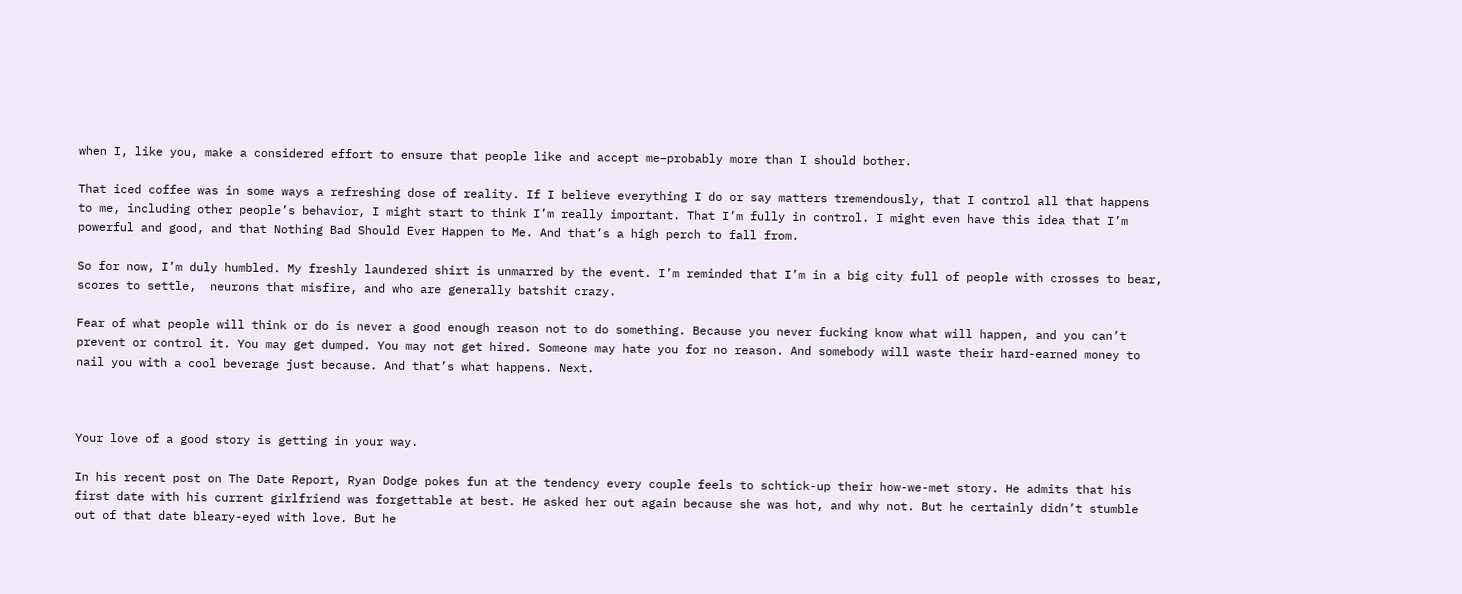when I, like you, make a considered effort to ensure that people like and accept me–probably more than I should bother.

That iced coffee was in some ways a refreshing dose of reality. If I believe everything I do or say matters tremendously, that I control all that happens to me, including other people’s behavior, I might start to think I’m really important. That I’m fully in control. I might even have this idea that I’m powerful and good, and that Nothing Bad Should Ever Happen to Me. And that’s a high perch to fall from.

So for now, I’m duly humbled. My freshly laundered shirt is unmarred by the event. I’m reminded that I’m in a big city full of people with crosses to bear, scores to settle,  neurons that misfire, and who are generally batshit crazy.

Fear of what people will think or do is never a good enough reason not to do something. Because you never fucking know what will happen, and you can’t prevent or control it. You may get dumped. You may not get hired. Someone may hate you for no reason. And somebody will waste their hard-earned money to nail you with a cool beverage just because. And that’s what happens. Next.



Your love of a good story is getting in your way.

In his recent post on The Date Report, Ryan Dodge pokes fun at the tendency every couple feels to schtick-up their how-we-met story. He admits that his first date with his current girlfriend was forgettable at best. He asked her out again because she was hot, and why not. But he certainly didn’t stumble out of that date bleary-eyed with love. But he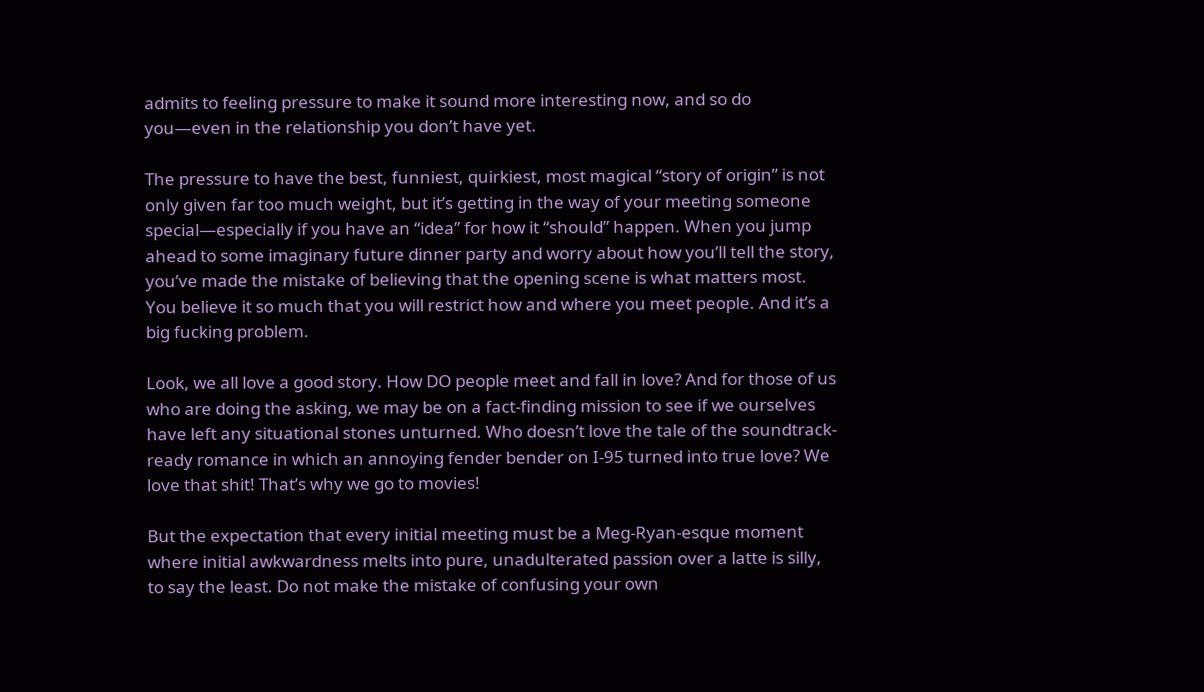admits to feeling pressure to make it sound more interesting now, and so do you—even in the relationship you don’t have yet.

The pressure to have the best, funniest, quirkiest, most magical “story of origin” is not only given far too much weight, but it’s getting in the way of your meeting someone special—especially if you have an “idea” for how it “should” happen. When you jump ahead to some imaginary future dinner party and worry about how you’ll tell the story, you’ve made the mistake of believing that the opening scene is what matters most. You believe it so much that you will restrict how and where you meet people. And it’s a big fucking problem.

Look, we all love a good story. How DO people meet and fall in love? And for those of us who are doing the asking, we may be on a fact-finding mission to see if we ourselves have left any situational stones unturned. Who doesn’t love the tale of the soundtrack-ready romance in which an annoying fender bender on I-95 turned into true love? We love that shit! That’s why we go to movies!

But the expectation that every initial meeting must be a Meg-Ryan-esque moment where initial awkwardness melts into pure, unadulterated passion over a latte is silly, to say the least. Do not make the mistake of confusing your own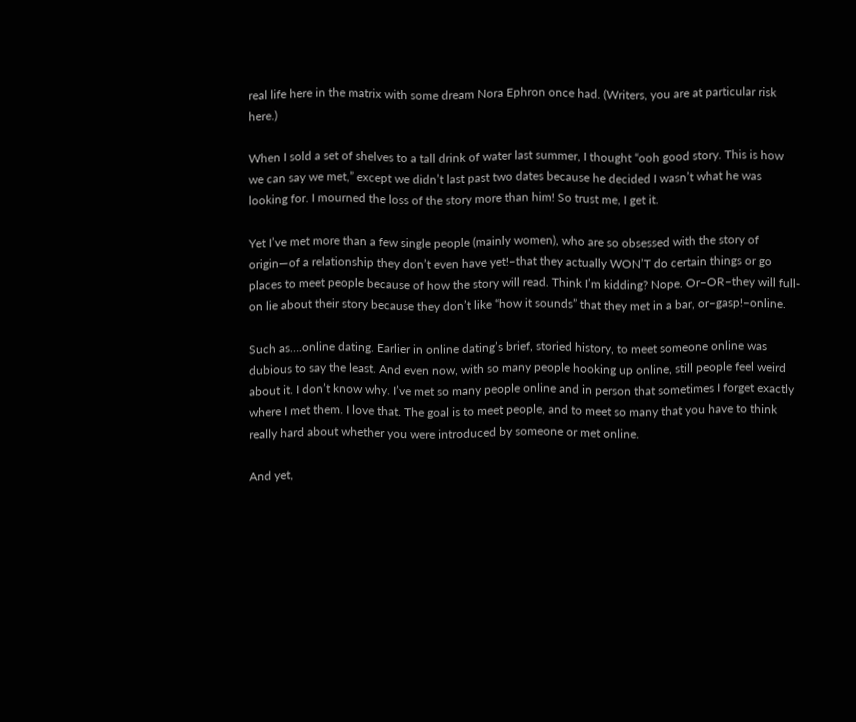real life here in the matrix with some dream Nora Ephron once had. (Writers, you are at particular risk here.)

When I sold a set of shelves to a tall drink of water last summer, I thought “ooh good story. This is how we can say we met,” except we didn’t last past two dates because he decided I wasn’t what he was looking for. I mourned the loss of the story more than him! So trust me, I get it.

Yet I’ve met more than a few single people (mainly women), who are so obsessed with the story of origin—of a relationship they don’t even have yet!–that they actually WON’T do certain things or go places to meet people because of how the story will read. Think I’m kidding? Nope. Or–OR–they will full-on lie about their story because they don’t like “how it sounds” that they met in a bar, or–gasp!–online.

Such as….online dating. Earlier in online dating’s brief, storied history, to meet someone online was dubious to say the least. And even now, with so many people hooking up online, still people feel weird about it. I don’t know why. I’ve met so many people online and in person that sometimes I forget exactly where I met them. I love that. The goal is to meet people, and to meet so many that you have to think really hard about whether you were introduced by someone or met online.

And yet,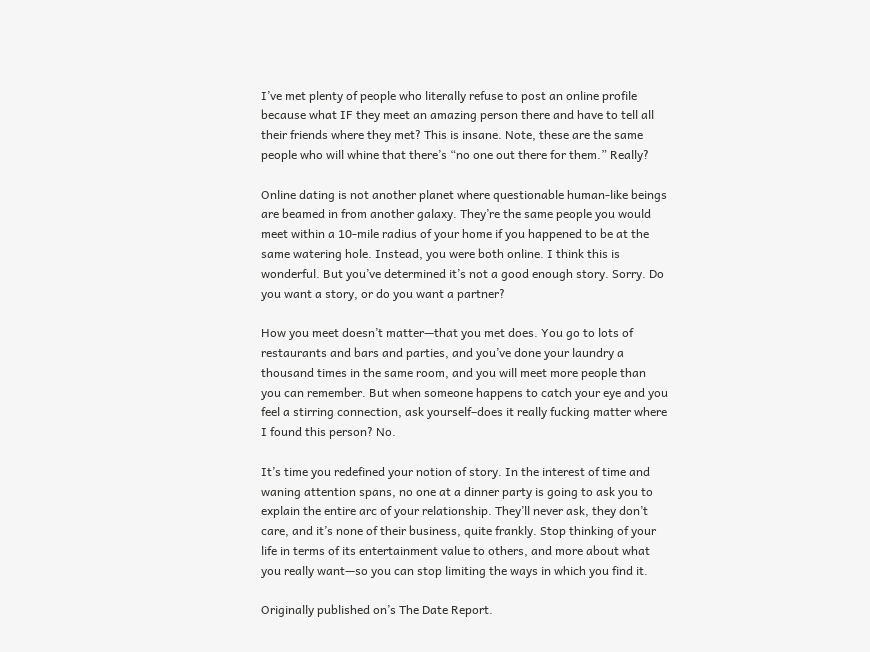I’ve met plenty of people who literally refuse to post an online profile because what IF they meet an amazing person there and have to tell all their friends where they met? This is insane. Note, these are the same people who will whine that there’s “no one out there for them.” Really?

Online dating is not another planet where questionable human-like beings are beamed in from another galaxy. They’re the same people you would meet within a 10-mile radius of your home if you happened to be at the same watering hole. Instead, you were both online. I think this is wonderful. But you’ve determined it’s not a good enough story. Sorry. Do you want a story, or do you want a partner?

How you meet doesn’t matter—that you met does. You go to lots of restaurants and bars and parties, and you’ve done your laundry a thousand times in the same room, and you will meet more people than you can remember. But when someone happens to catch your eye and you feel a stirring connection, ask yourself–does it really fucking matter where I found this person? No.

It’s time you redefined your notion of story. In the interest of time and waning attention spans, no one at a dinner party is going to ask you to explain the entire arc of your relationship. They’ll never ask, they don’t care, and it’s none of their business, quite frankly. Stop thinking of your life in terms of its entertainment value to others, and more about what you really want—so you can stop limiting the ways in which you find it.

Originally published on’s The Date Report.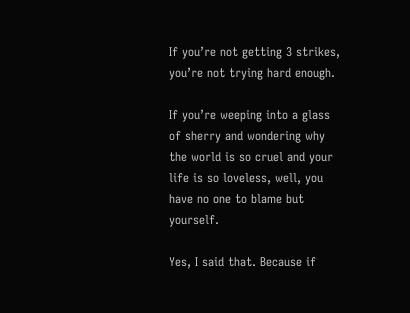If you’re not getting 3 strikes, you’re not trying hard enough.

If you’re weeping into a glass of sherry and wondering why the world is so cruel and your life is so loveless, well, you have no one to blame but yourself.

Yes, I said that. Because if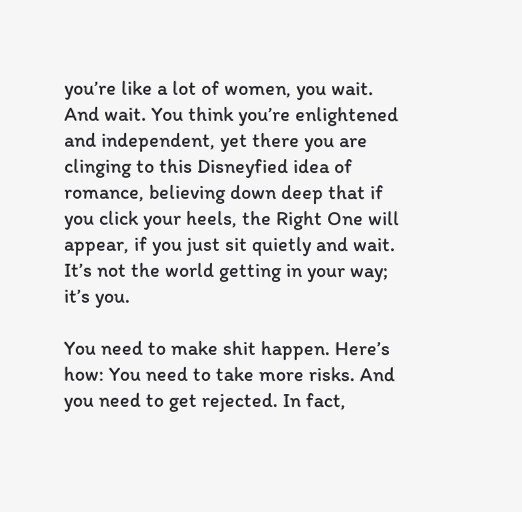you’re like a lot of women, you wait. And wait. You think you’re enlightened and independent, yet there you are clinging to this Disneyfied idea of romance, believing down deep that if you click your heels, the Right One will appear, if you just sit quietly and wait. It’s not the world getting in your way; it’s you.

You need to make shit happen. Here’s how: You need to take more risks. And you need to get rejected. In fact,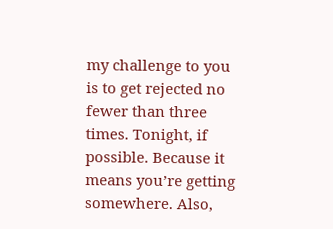my challenge to you is to get rejected no fewer than three times. Tonight, if possible. Because it means you’re getting somewhere. Also,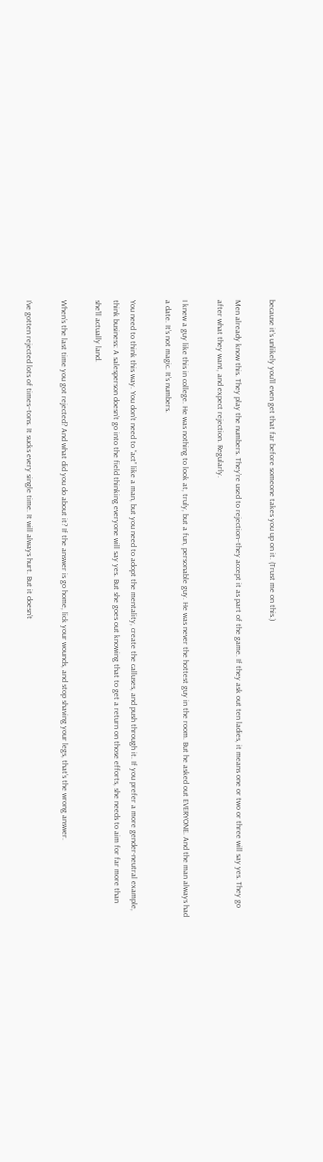because it’s unlikely you’ll even get that far before someone takes you up on it. (Trust me on this.)

Men already know this. They play the numbers. They’re used to rejection–they accept it as part of the game. If they ask out ten ladies, it means one or two or three will say yes. They go after what they want, and expect rejection. Regularly.

I knew a guy like this in college. He was nothing to look at, truly, but a fun, personable guy. He was never the hottest guy in the room. But he asked out EVERYONE. And the man always had a date. It’s not magic. It’s numbers.

You need to think this way. You don’t need to “act” like a man, but you need to adopt the mentality, create the calluses, and push through it. If you prefer a more gender-neutral example, think business: A salesperson doesn’t go into the field thinking everyone will say yes. But she goes out knowing that to get a return on those efforts, she needs to aim for far more than she’ll actually land.

When’s the last time you got rejected? And what did you do about it? If the answer is go home, lick your wounds, and stop shaving your legs, that’s the wrong answer.

I’ve gotten rejected lots of times–tons. It sucks every single time. It will always hurt. But it doesn’t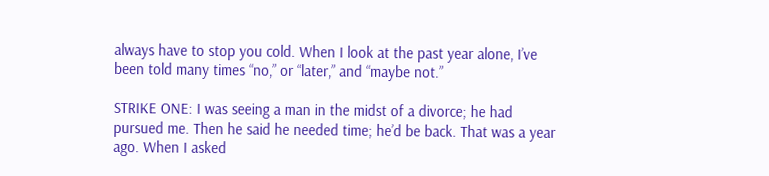always have to stop you cold. When I look at the past year alone, I’ve been told many times “no,” or “later,” and “maybe not.”

STRIKE ONE: I was seeing a man in the midst of a divorce; he had pursued me. Then he said he needed time; he’d be back. That was a year ago. When I asked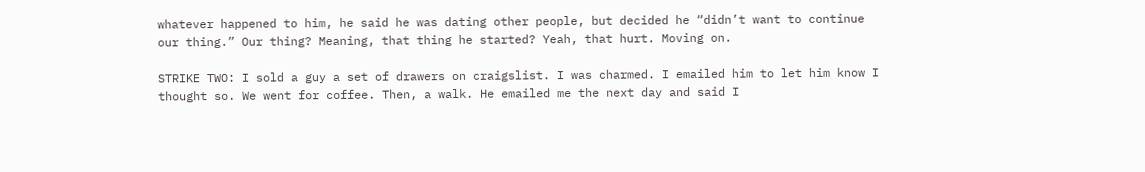whatever happened to him, he said he was dating other people, but decided he “didn’t want to continue our thing.” Our thing? Meaning, that thing he started? Yeah, that hurt. Moving on.

STRIKE TWO: I sold a guy a set of drawers on craigslist. I was charmed. I emailed him to let him know I thought so. We went for coffee. Then, a walk. He emailed me the next day and said I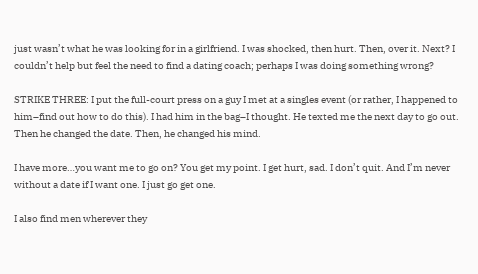just wasn’t what he was looking for in a girlfriend. I was shocked, then hurt. Then, over it. Next? I couldn’t help but feel the need to find a dating coach; perhaps I was doing something wrong?

STRIKE THREE: I put the full-court press on a guy I met at a singles event (or rather, I happened to him–find out how to do this). I had him in the bag–I thought. He texted me the next day to go out. Then he changed the date. Then, he changed his mind.

I have more…you want me to go on? You get my point. I get hurt, sad. I don’t quit. And I’m never without a date if I want one. I just go get one.

I also find men wherever they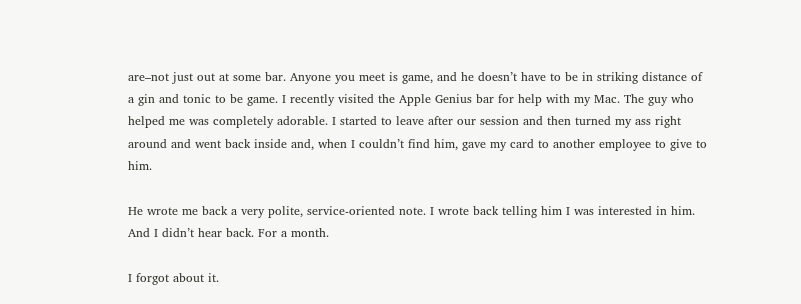are–not just out at some bar. Anyone you meet is game, and he doesn’t have to be in striking distance of a gin and tonic to be game. I recently visited the Apple Genius bar for help with my Mac. The guy who helped me was completely adorable. I started to leave after our session and then turned my ass right around and went back inside and, when I couldn’t find him, gave my card to another employee to give to him.

He wrote me back a very polite, service-oriented note. I wrote back telling him I was interested in him. And I didn’t hear back. For a month.

I forgot about it.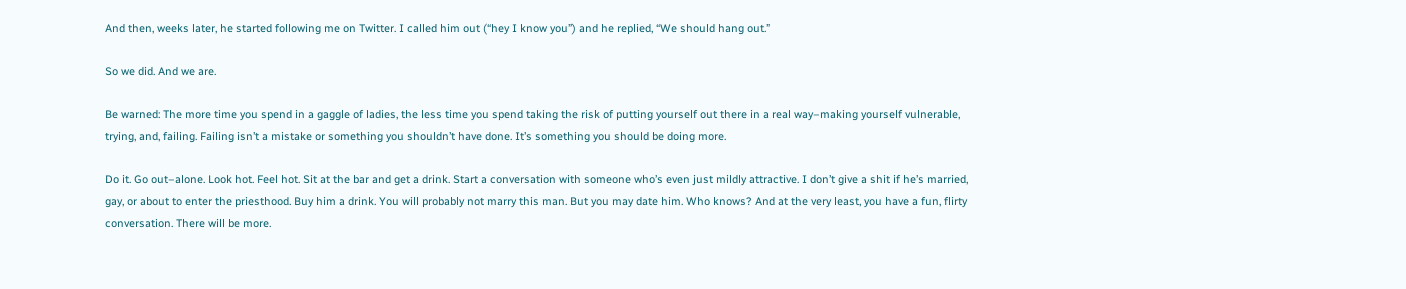And then, weeks later, he started following me on Twitter. I called him out (“hey I know you”) and he replied, “We should hang out.”

So we did. And we are.

Be warned: The more time you spend in a gaggle of ladies, the less time you spend taking the risk of putting yourself out there in a real way–making yourself vulnerable, trying, and, failing. Failing isn’t a mistake or something you shouldn’t have done. It’s something you should be doing more.

Do it. Go out–alone. Look hot. Feel hot. Sit at the bar and get a drink. Start a conversation with someone who’s even just mildly attractive. I don’t give a shit if he’s married, gay, or about to enter the priesthood. Buy him a drink. You will probably not marry this man. But you may date him. Who knows? And at the very least, you have a fun, flirty conversation. There will be more.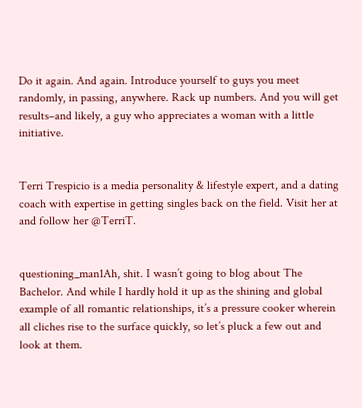Do it again. And again. Introduce yourself to guys you meet randomly, in passing, anywhere. Rack up numbers. And you will get results–and likely, a guy who appreciates a woman with a little initiative.


Terri Trespicio is a media personality & lifestyle expert, and a dating coach with expertise in getting singles back on the field. Visit her at and follow her @TerriT.


questioning_man1Ah, shit. I wasn’t going to blog about The Bachelor. And while I hardly hold it up as the shining and global example of all romantic relationships, it’s a pressure cooker wherein all cliches rise to the surface quickly, so let’s pluck a few out and look at them.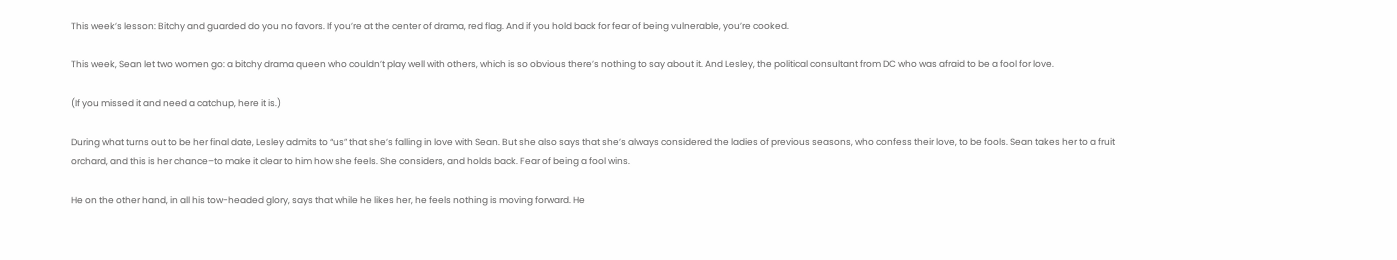This week’s lesson: Bitchy and guarded do you no favors. If you’re at the center of drama, red flag. And if you hold back for fear of being vulnerable, you’re cooked.

This week, Sean let two women go: a bitchy drama queen who couldn’t play well with others, which is so obvious there’s nothing to say about it. And Lesley, the political consultant from DC who was afraid to be a fool for love.

(If you missed it and need a catchup, here it is.)

During what turns out to be her final date, Lesley admits to “us” that she’s falling in love with Sean. But she also says that she’s always considered the ladies of previous seasons, who confess their love, to be fools. Sean takes her to a fruit orchard, and this is her chance–to make it clear to him how she feels. She considers, and holds back. Fear of being a fool wins.

He on the other hand, in all his tow-headed glory, says that while he likes her, he feels nothing is moving forward. He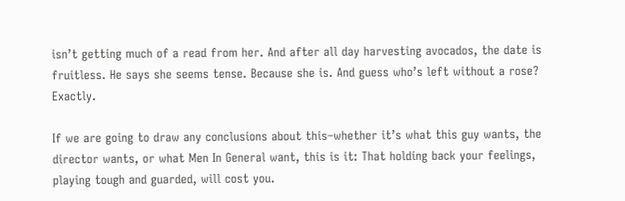isn’t getting much of a read from her. And after all day harvesting avocados, the date is fruitless. He says she seems tense. Because she is. And guess who’s left without a rose? Exactly.

If we are going to draw any conclusions about this–whether it’s what this guy wants, the director wants, or what Men In General want, this is it: That holding back your feelings, playing tough and guarded, will cost you.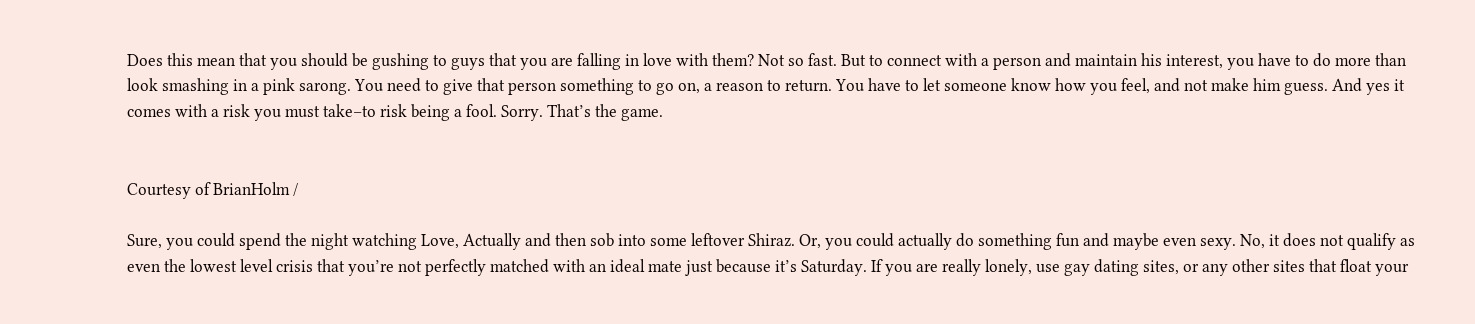Does this mean that you should be gushing to guys that you are falling in love with them? Not so fast. But to connect with a person and maintain his interest, you have to do more than look smashing in a pink sarong. You need to give that person something to go on, a reason to return. You have to let someone know how you feel, and not make him guess. And yes it comes with a risk you must take–to risk being a fool. Sorry. That’s the game.


Courtesy of BrianHolm /

Sure, you could spend the night watching Love, Actually and then sob into some leftover Shiraz. Or, you could actually do something fun and maybe even sexy. No, it does not qualify as even the lowest level crisis that you’re not perfectly matched with an ideal mate just because it’s Saturday. If you are really lonely, use gay dating sites, or any other sites that float your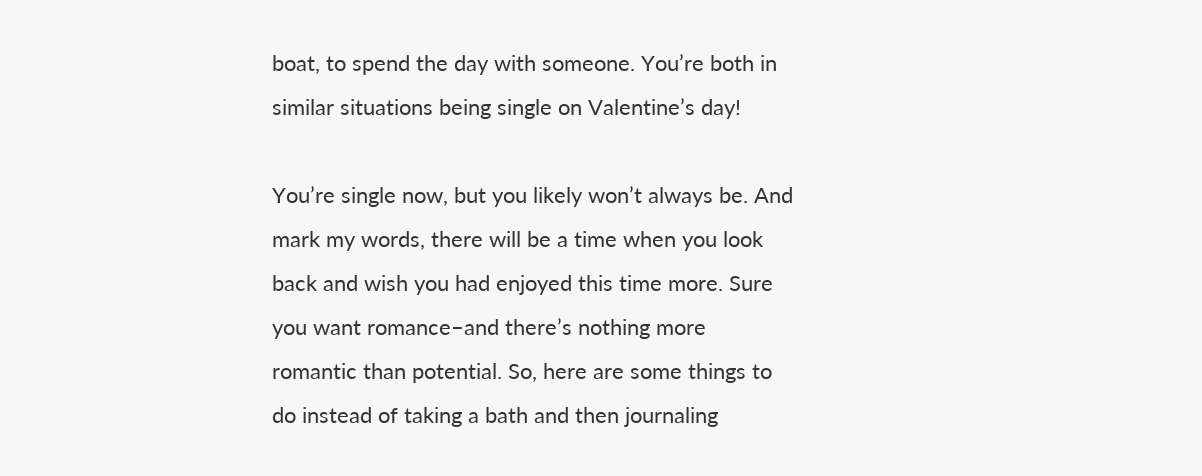boat, to spend the day with someone. You’re both in similar situations being single on Valentine’s day!

You’re single now, but you likely won’t always be. And mark my words, there will be a time when you look back and wish you had enjoyed this time more. Sure you want romance–and there’s nothing more romantic than potential. So, here are some things to do instead of taking a bath and then journaling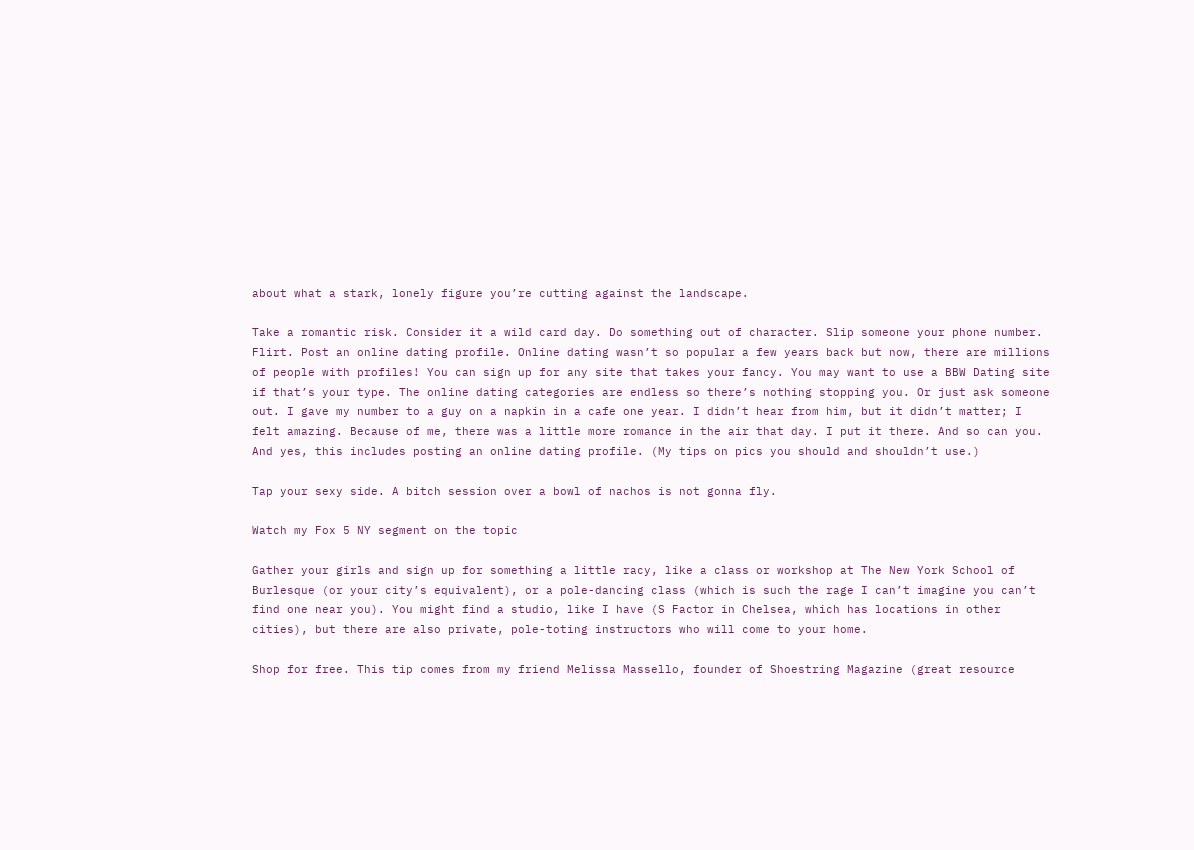about what a stark, lonely figure you’re cutting against the landscape.

Take a romantic risk. Consider it a wild card day. Do something out of character. Slip someone your phone number. Flirt. Post an online dating profile. Online dating wasn’t so popular a few years back but now, there are millions of people with profiles! You can sign up for any site that takes your fancy. You may want to use a BBW Dating site if that’s your type. The online dating categories are endless so there’s nothing stopping you. Or just ask someone out. I gave my number to a guy on a napkin in a cafe one year. I didn’t hear from him, but it didn’t matter; I felt amazing. Because of me, there was a little more romance in the air that day. I put it there. And so can you. And yes, this includes posting an online dating profile. (My tips on pics you should and shouldn’t use.)

Tap your sexy side. A bitch session over a bowl of nachos is not gonna fly.

Watch my Fox 5 NY segment on the topic

Gather your girls and sign up for something a little racy, like a class or workshop at The New York School of Burlesque (or your city’s equivalent), or a pole-dancing class (which is such the rage I can’t imagine you can’t find one near you). You might find a studio, like I have (S Factor in Chelsea, which has locations in other cities), but there are also private, pole-toting instructors who will come to your home.

Shop for free. This tip comes from my friend Melissa Massello, founder of Shoestring Magazine (great resource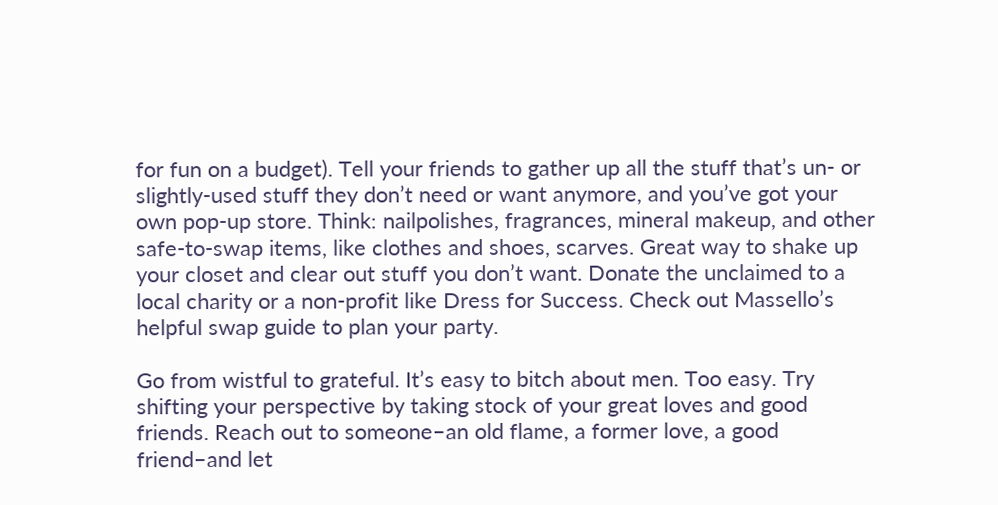for fun on a budget). Tell your friends to gather up all the stuff that’s un- or slightly-used stuff they don’t need or want anymore, and you’ve got your own pop-up store. Think: nailpolishes, fragrances, mineral makeup, and other safe-to-swap items, like clothes and shoes, scarves. Great way to shake up your closet and clear out stuff you don’t want. Donate the unclaimed to a local charity or a non-profit like Dress for Success. Check out Massello’s helpful swap guide to plan your party.

Go from wistful to grateful. It’s easy to bitch about men. Too easy. Try shifting your perspective by taking stock of your great loves and good friends. Reach out to someone–an old flame, a former love, a good friend–and let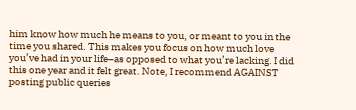him know how much he means to you, or meant to you in the time you shared. This makes you focus on how much love you’ve had in your life–as opposed to what you’re lacking. I did this one year and it felt great. Note, I recommend AGAINST posting public queries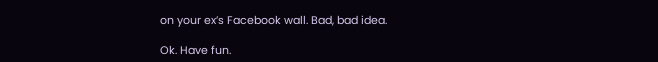on your ex’s Facebook wall. Bad, bad idea.

Ok. Have fun.